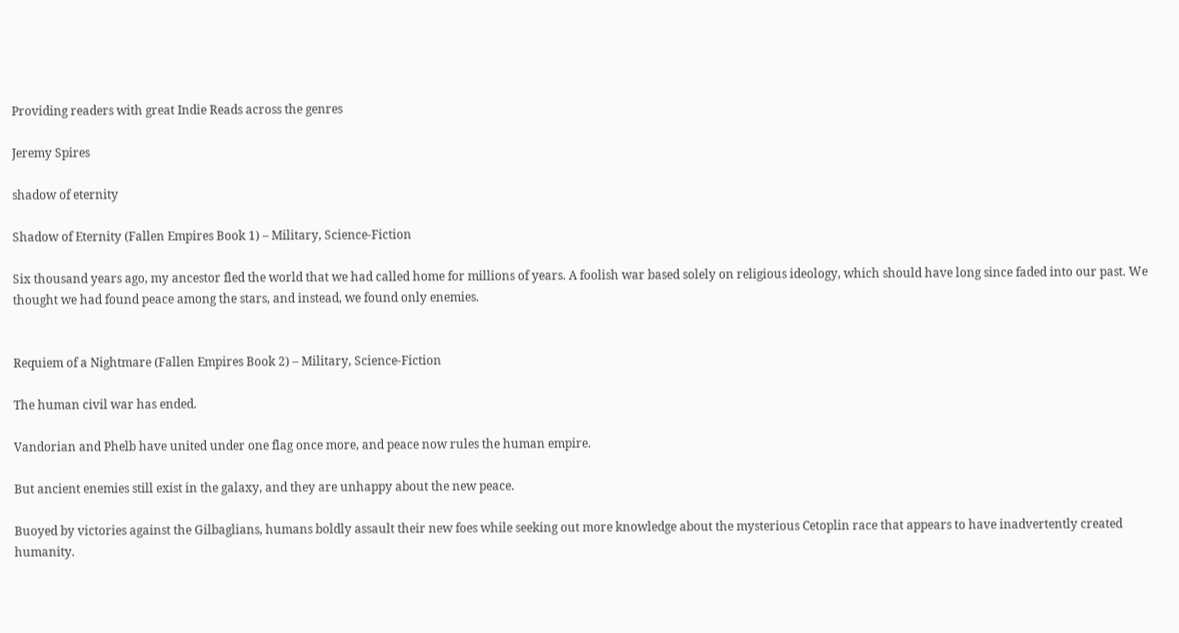Providing readers with great Indie Reads across the genres

Jeremy Spires

shadow of eternity

Shadow of Eternity (Fallen Empires Book 1) – Military, Science-Fiction

Six thousand years ago, my ancestor fled the world that we had called home for millions of years. A foolish war based solely on religious ideology, which should have long since faded into our past. We thought we had found peace among the stars, and instead, we found only enemies.


Requiem of a Nightmare (Fallen Empires Book 2) – Military, Science-Fiction

The human civil war has ended.

Vandorian and Phelb have united under one flag once more, and peace now rules the human empire.

But ancient enemies still exist in the galaxy, and they are unhappy about the new peace.

Buoyed by victories against the Gilbaglians, humans boldly assault their new foes while seeking out more knowledge about the mysterious Cetoplin race that appears to have inadvertently created humanity.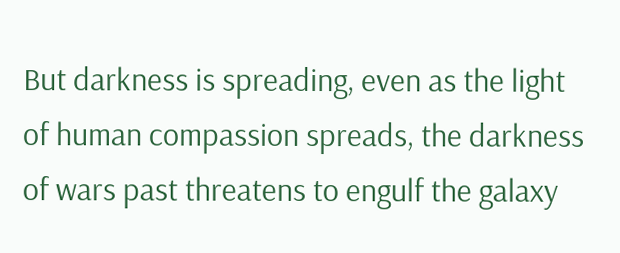But darkness is spreading, even as the light of human compassion spreads, the darkness of wars past threatens to engulf the galaxy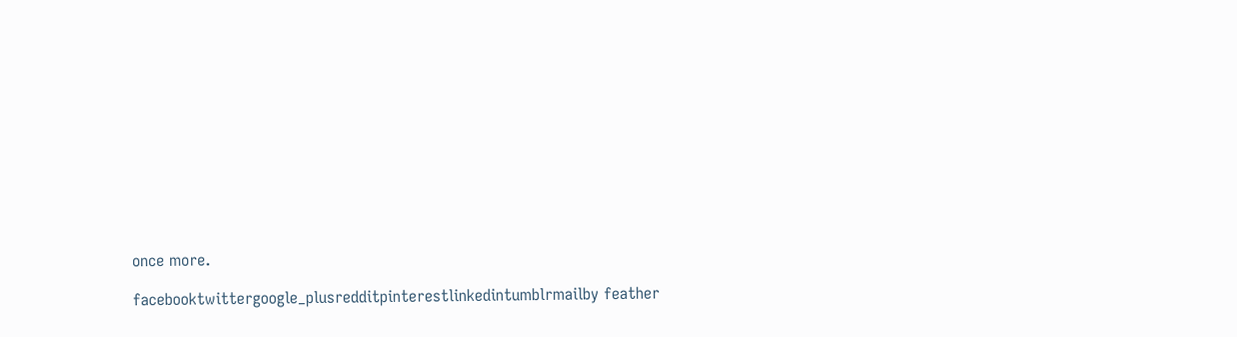once more.

facebooktwittergoogle_plusredditpinterestlinkedintumblrmailby feather